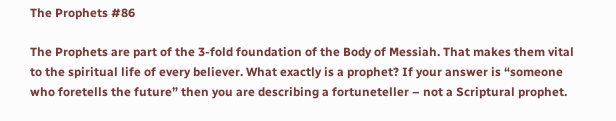The Prophets #86

The Prophets are part of the 3-fold foundation of the Body of Messiah. That makes them vital to the spiritual life of every believer. What exactly is a prophet? If your answer is “someone who foretells the future” then you are describing a fortuneteller – not a Scriptural prophet.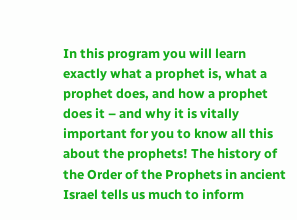In this program you will learn exactly what a prophet is, what a prophet does, and how a prophet does it – and why it is vitally important for you to know all this about the prophets! The history of the Order of the Prophets in ancient Israel tells us much to inform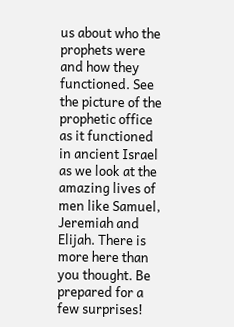us about who the prophets were and how they functioned. See the picture of the prophetic office as it functioned in ancient Israel as we look at the amazing lives of men like Samuel, Jeremiah and Elijah. There is more here than you thought. Be prepared for a few surprises!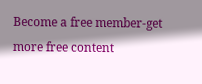Become a free member-get more free content